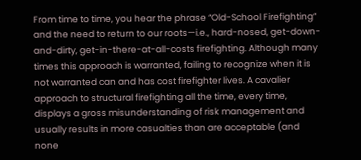From time to time, you hear the phrase “Old-School Firefighting” and the need to return to our roots—i.e., hard-nosed, get-down-and-dirty, get-in-there-at-all-costs firefighting. Although many times this approach is warranted, failing to recognize when it is not warranted can and has cost firefighter lives. A cavalier approach to structural firefighting all the time, every time, displays a gross misunderstanding of risk management and usually results in more casualties than are acceptable (and none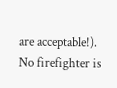are acceptable!). No firefighter is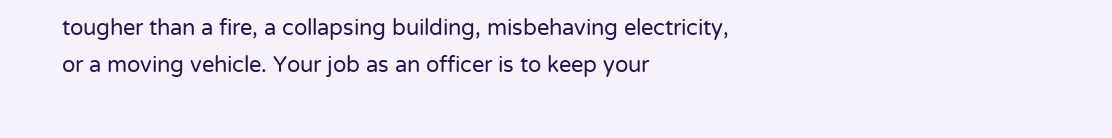tougher than a fire, a collapsing building, misbehaving electricity, or a moving vehicle. Your job as an officer is to keep your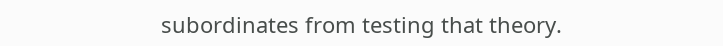subordinates from testing that theory.